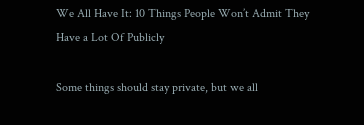We All Have It: 10 Things People Won’t Admit They Have a Lot Of Publicly

Some things should stay private, but we all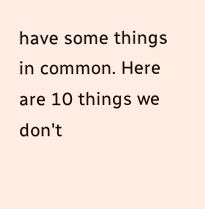have some things in common. Here are 10 things we don't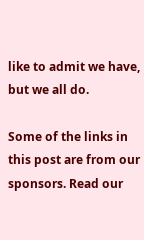like to admit we have, but we all do.

Some of the links in this post are from our sponsors. Read our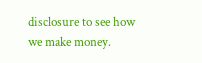disclosure to see how we make money.